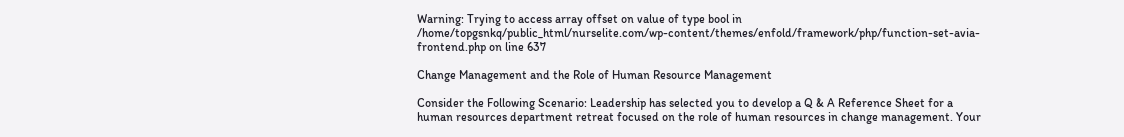Warning: Trying to access array offset on value of type bool in /home/topgsnkq/public_html/nurselite.com/wp-content/themes/enfold/framework/php/function-set-avia-frontend.php on line 637

Change Management and the Role of Human Resource Management

Consider the Following Scenario: Leadership has selected you to develop a Q & A Reference Sheet for a human resources department retreat focused on the role of human resources in change management. Your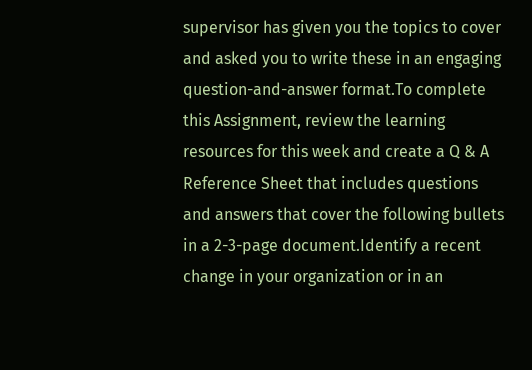supervisor has given you the topics to cover and asked you to write these in an engaging question-and-answer format.To complete this Assignment, review the learning resources for this week and create a Q & A Reference Sheet that includes questions and answers that cover the following bullets in a 2-3-page document.Identify a recent change in your organization or in an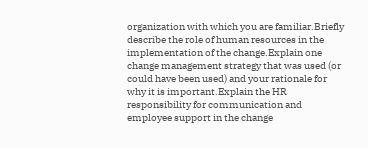organization with which you are familiar.Briefly describe the role of human resources in the implementation of the change.Explain one change management strategy that was used (or could have been used) and your rationale for why it is important.Explain the HR responsibility for communication and employee support in the change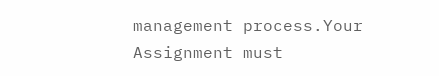management process.Your Assignment must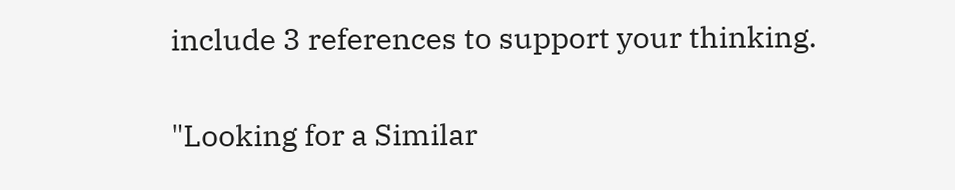include 3 references to support your thinking.

"Looking for a Similar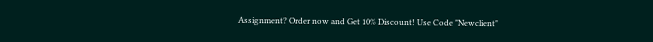Assignment? Order now and Get 10% Discount! Use Code "Newclient"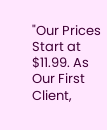"Our Prices Start at $11.99. As Our First Client,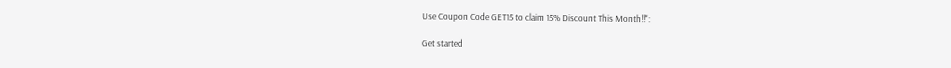Use Coupon Code GET15 to claim 15% Discount This Month!!":

Get started